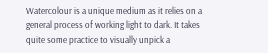Watercolour is a unique medium as it relies on a general process of working light to dark. It takes quite some practice to visually unpick a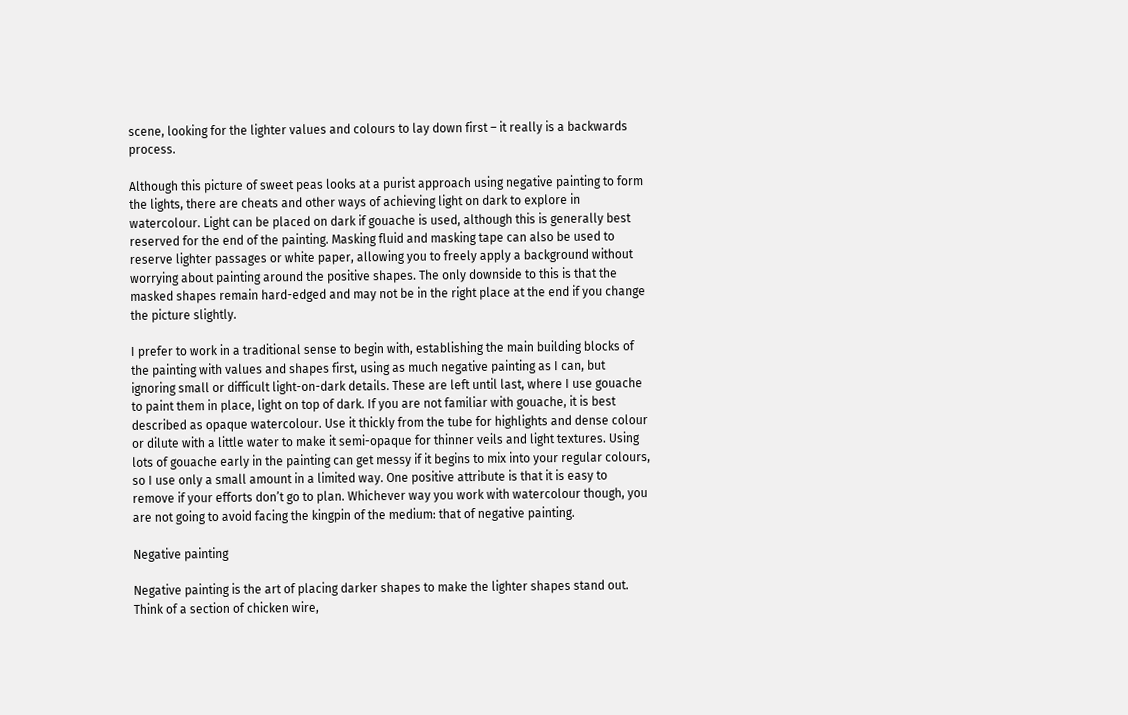scene, looking for the lighter values and colours to lay down first – it really is a backwards process.

Although this picture of sweet peas looks at a purist approach using negative painting to form the lights, there are cheats and other ways of achieving light on dark to explore in watercolour. Light can be placed on dark if gouache is used, although this is generally best reserved for the end of the painting. Masking fluid and masking tape can also be used to reserve lighter passages or white paper, allowing you to freely apply a background without worrying about painting around the positive shapes. The only downside to this is that the masked shapes remain hard-edged and may not be in the right place at the end if you change the picture slightly.

I prefer to work in a traditional sense to begin with, establishing the main building blocks of the painting with values and shapes first, using as much negative painting as I can, but ignoring small or difficult light-on-dark details. These are left until last, where I use gouache to paint them in place, light on top of dark. If you are not familiar with gouache, it is best described as opaque watercolour. Use it thickly from the tube for highlights and dense colour or dilute with a little water to make it semi-opaque for thinner veils and light textures. Using lots of gouache early in the painting can get messy if it begins to mix into your regular colours, so I use only a small amount in a limited way. One positive attribute is that it is easy to remove if your efforts don’t go to plan. Whichever way you work with watercolour though, you are not going to avoid facing the kingpin of the medium: that of negative painting.

Negative painting

Negative painting is the art of placing darker shapes to make the lighter shapes stand out. Think of a section of chicken wire,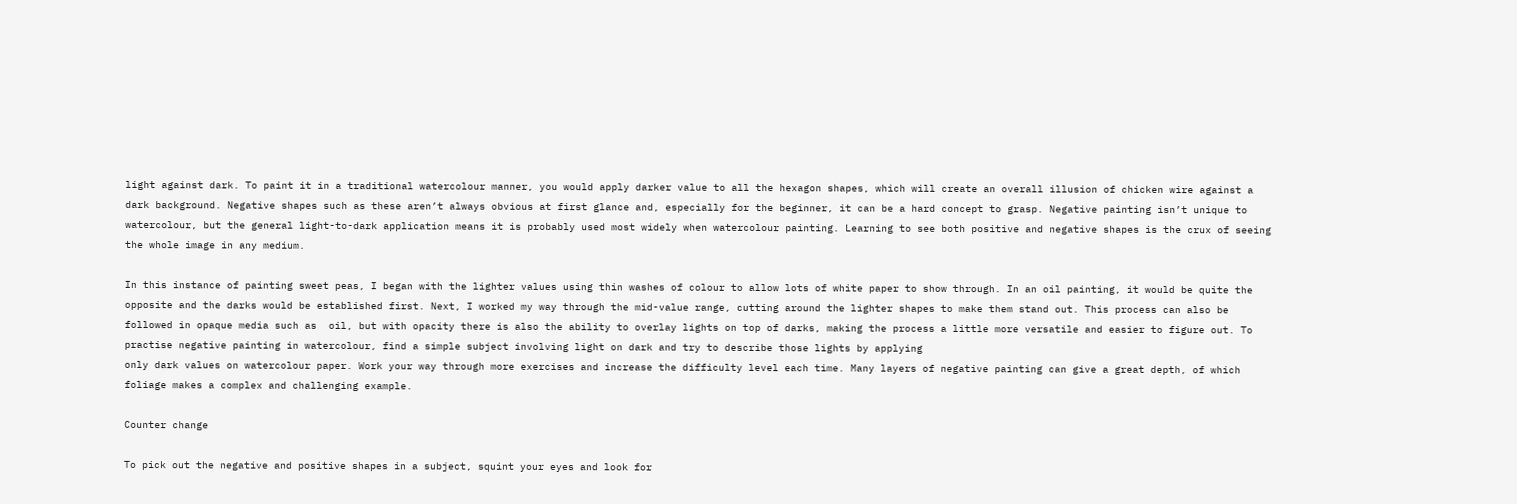light against dark. To paint it in a traditional watercolour manner, you would apply darker value to all the hexagon shapes, which will create an overall illusion of chicken wire against a dark background. Negative shapes such as these aren’t always obvious at first glance and, especially for the beginner, it can be a hard concept to grasp. Negative painting isn’t unique to watercolour, but the general light-to-dark application means it is probably used most widely when watercolour painting. Learning to see both positive and negative shapes is the crux of seeing the whole image in any medium.

In this instance of painting sweet peas, I began with the lighter values using thin washes of colour to allow lots of white paper to show through. In an oil painting, it would be quite the opposite and the darks would be established first. Next, I worked my way through the mid-value range, cutting around the lighter shapes to make them stand out. This process can also be followed in opaque media such as  oil, but with opacity there is also the ability to overlay lights on top of darks, making the process a little more versatile and easier to figure out. To practise negative painting in watercolour, find a simple subject involving light on dark and try to describe those lights by applying
only dark values on watercolour paper. Work your way through more exercises and increase the difficulty level each time. Many layers of negative painting can give a great depth, of which foliage makes a complex and challenging example.

Counter change

To pick out the negative and positive shapes in a subject, squint your eyes and look for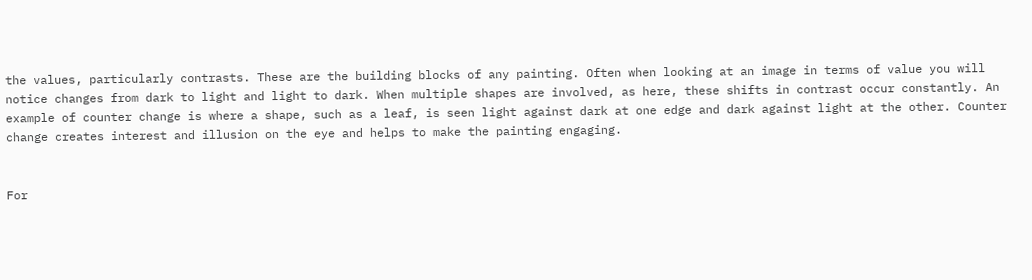the values, particularly contrasts. These are the building blocks of any painting. Often when looking at an image in terms of value you will notice changes from dark to light and light to dark. When multiple shapes are involved, as here, these shifts in contrast occur constantly. An example of counter change is where a shape, such as a leaf, is seen light against dark at one edge and dark against light at the other. Counter change creates interest and illusion on the eye and helps to make the painting engaging.


For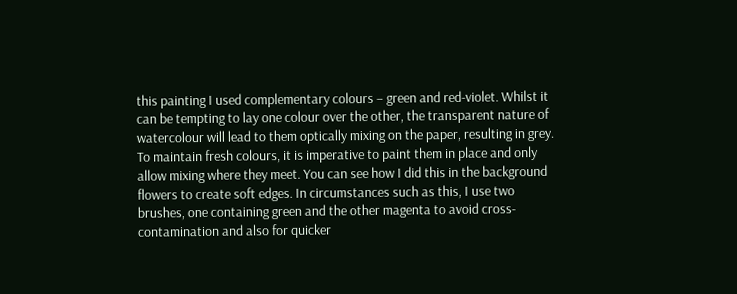this painting I used complementary colours – green and red-violet. Whilst it can be tempting to lay one colour over the other, the transparent nature of watercolour will lead to them optically mixing on the paper, resulting in grey. To maintain fresh colours, it is imperative to paint them in place and only allow mixing where they meet. You can see how I did this in the background flowers to create soft edges. In circumstances such as this, I use two brushes, one containing green and the other magenta to avoid cross-contamination and also for quicker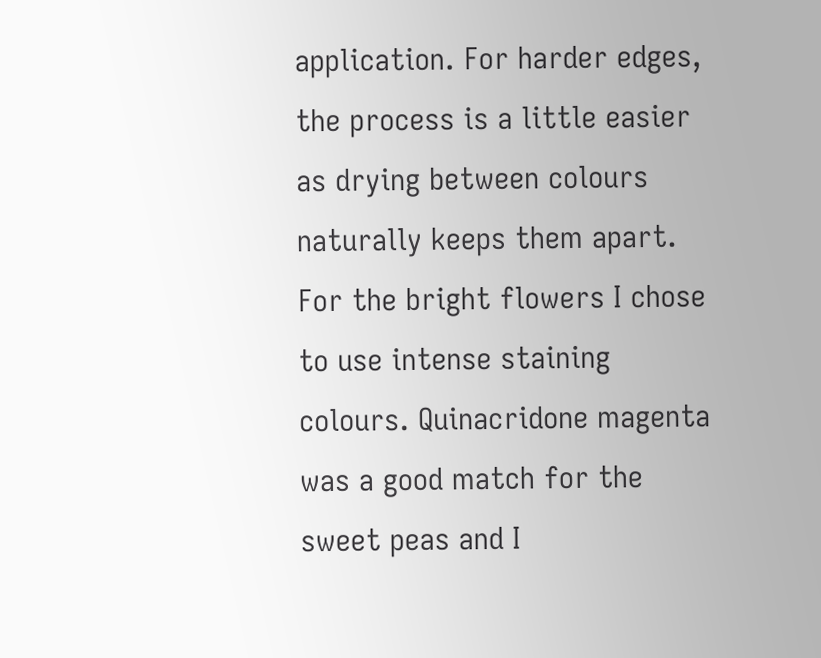application. For harder edges, the process is a little easier as drying between colours naturally keeps them apart. For the bright flowers I chose to use intense staining colours. Quinacridone magenta was a good match for the sweet peas and I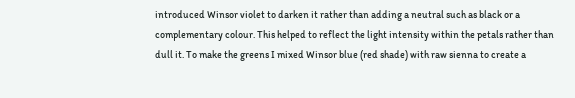introduced Winsor violet to darken it rather than adding a neutral such as black or a complementary colour. This helped to reflect the light intensity within the petals rather than dull it. To make the greens I mixed Winsor blue (red shade) with raw sienna to create a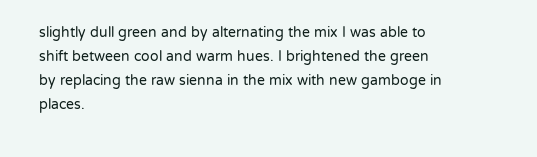slightly dull green and by alternating the mix I was able to shift between cool and warm hues. I brightened the green by replacing the raw sienna in the mix with new gamboge in places.